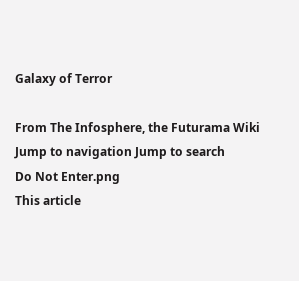Galaxy of Terror

From The Infosphere, the Futurama Wiki
Jump to navigation Jump to search
Do Not Enter.png
This article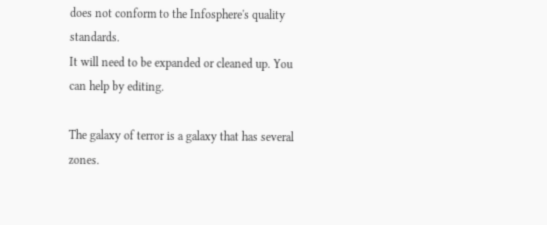does not conform to the Infosphere's quality standards.
It will need to be expanded or cleaned up. You can help by editing.

The galaxy of terror is a galaxy that has several zones.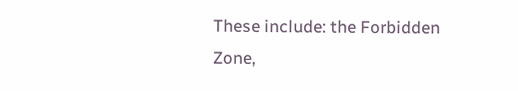These include: the Forbidden Zone,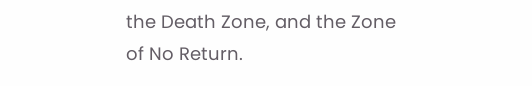the Death Zone, and the Zone of No Return.